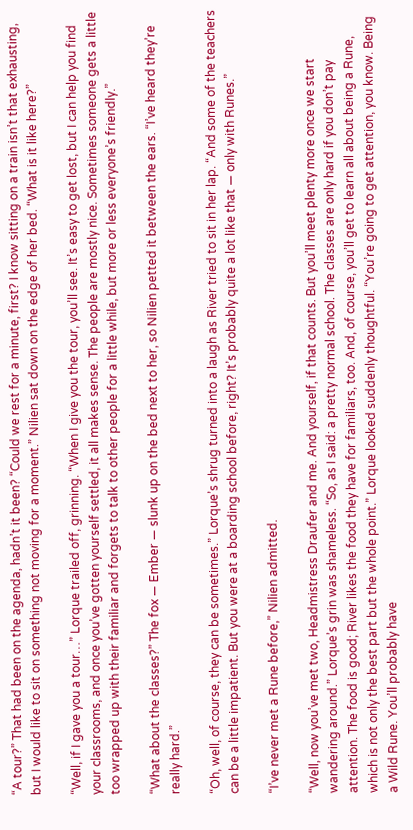“A tour?” That had been on the agenda, hadn’t it been? “Could we rest for a minute, first? I know sitting on a train isn’t that exhausting, but I would like to sit on something not moving for a moment.” Nilien sat down on the edge of her bed. “What is it like here?”

“Well, if I gave you a tour…” Lorque trailed off, grinning. “When I give you the tour, you’ll see. It’s easy to get lost, but I can help you find your classrooms, and once you’ve gotten yourself settled, it all makes sense. The people are mostly nice. Sometimes someone gets a little too wrapped up with their familiar and forgets to talk to other people for a little while, but more or less everyone’s friendly.”

“What about the classes?” The fox — Ember — slunk up on the bed next to her, so Nilien petted it between the ears. “I’ve heard they’re really hard.”

“Oh, well, of course, they can be sometimes.” Lorque’s shrug turned into a laugh as River tried to sit in her lap. “And some of the teachers can be a little impatient. But you were at a boarding school before, right? It’s probably quite a lot like that — only with Runes.”

“I’ve never met a Rune before,” Nilien admitted.

“Well, now you’ve met two, Headmistress Draufer and me. And yourself, if that counts. But you’ll meet plenty more once we start wandering around.” Lorque’s grin was shameless. “So, as I said: a pretty normal school. The classes are only hard if you don’t pay attention. The food is good; River likes the food they have for familiars, too. And, of course, you’ll get to learn all about being a Rune, which is not only the best part but the whole point.” Lorque looked suddenly thoughtful. “You’re going to get attention, you know. Being a Wild Rune. You’ll probably have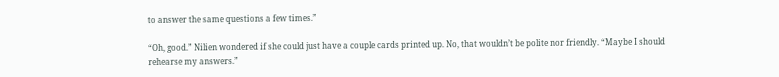to answer the same questions a few times.”

“Oh, good.” Nilien wondered if she could just have a couple cards printed up. No, that wouldn’t be polite nor friendly. “Maybe I should rehearse my answers.”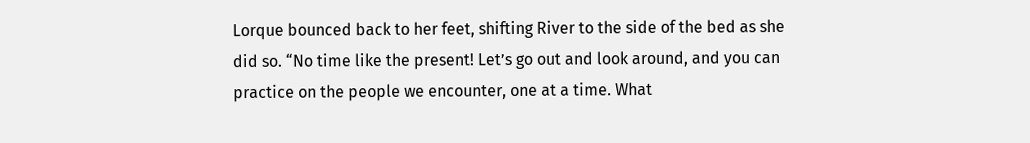Lorque bounced back to her feet, shifting River to the side of the bed as she did so. “No time like the present! Let’s go out and look around, and you can practice on the people we encounter, one at a time. What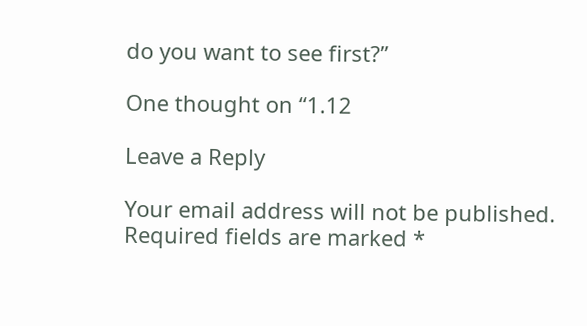do you want to see first?”

One thought on “1.12

Leave a Reply

Your email address will not be published. Required fields are marked *